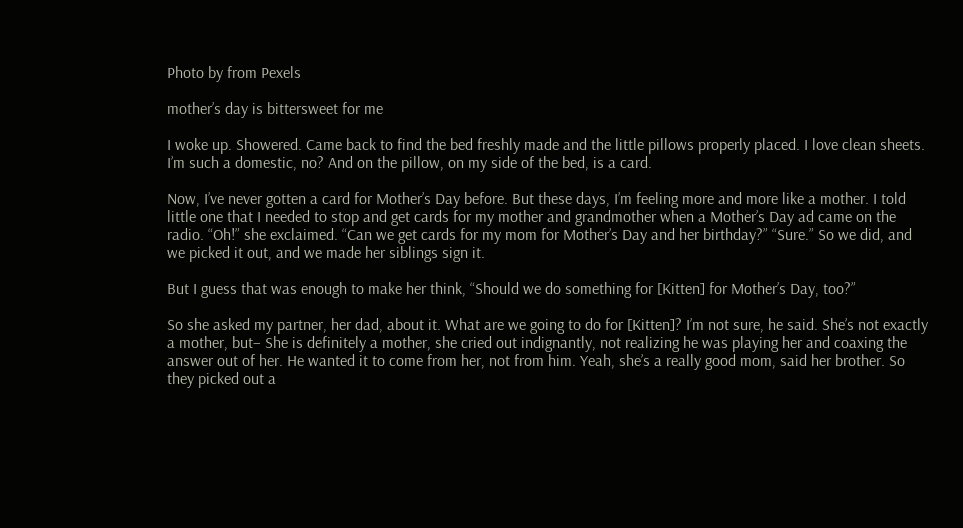Photo by from Pexels

mother’s day is bittersweet for me

I woke up. Showered. Came back to find the bed freshly made and the little pillows properly placed. I love clean sheets. I’m such a domestic, no? And on the pillow, on my side of the bed, is a card.

Now, I’ve never gotten a card for Mother’s Day before. But these days, I’m feeling more and more like a mother. I told little one that I needed to stop and get cards for my mother and grandmother when a Mother’s Day ad came on the radio. “Oh!” she exclaimed. “Can we get cards for my mom for Mother’s Day and her birthday?” “Sure.” So we did, and we picked it out, and we made her siblings sign it.

But I guess that was enough to make her think, “Should we do something for [Kitten] for Mother’s Day, too?”

So she asked my partner, her dad, about it. What are we going to do for [Kitten]? I’m not sure, he said. She’s not exactly a mother, but– She is definitely a mother, she cried out indignantly, not realizing he was playing her and coaxing the answer out of her. He wanted it to come from her, not from him. Yeah, she’s a really good mom, said her brother. So they picked out a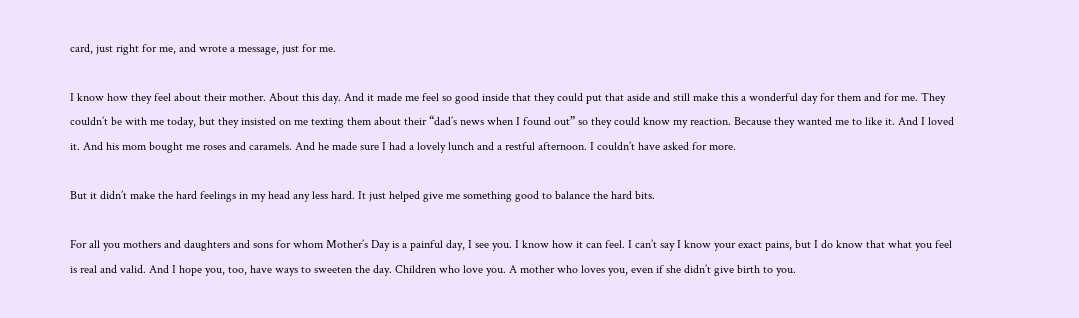card, just right for me, and wrote a message, just for me.

I know how they feel about their mother. About this day. And it made me feel so good inside that they could put that aside and still make this a wonderful day for them and for me. They couldn’t be with me today, but they insisted on me texting them about their “dad’s news when I found out” so they could know my reaction. Because they wanted me to like it. And I loved it. And his mom bought me roses and caramels. And he made sure I had a lovely lunch and a restful afternoon. I couldn’t have asked for more.

But it didn’t make the hard feelings in my head any less hard. It just helped give me something good to balance the hard bits.

For all you mothers and daughters and sons for whom Mother’s Day is a painful day, I see you. I know how it can feel. I can’t say I know your exact pains, but I do know that what you feel is real and valid. And I hope you, too, have ways to sweeten the day. Children who love you. A mother who loves you, even if she didn’t give birth to you.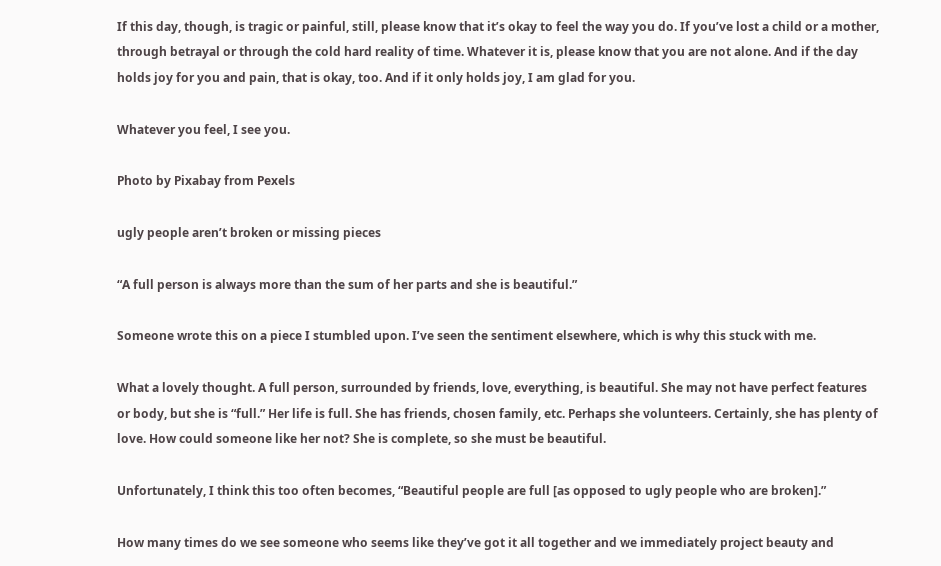If this day, though, is tragic or painful, still, please know that it’s okay to feel the way you do. If you’ve lost a child or a mother, through betrayal or through the cold hard reality of time. Whatever it is, please know that you are not alone. And if the day holds joy for you and pain, that is okay, too. And if it only holds joy, I am glad for you.

Whatever you feel, I see you.

Photo by Pixabay from Pexels

ugly people aren’t broken or missing pieces

“A full person is always more than the sum of her parts and she is beautiful.”

Someone wrote this on a piece I stumbled upon. I’ve seen the sentiment elsewhere, which is why this stuck with me.

What a lovely thought. A full person, surrounded by friends, love, everything, is beautiful. She may not have perfect features or body, but she is “full.” Her life is full. She has friends, chosen family, etc. Perhaps she volunteers. Certainly, she has plenty of love. How could someone like her not? She is complete, so she must be beautiful.

Unfortunately, I think this too often becomes, “Beautiful people are full [as opposed to ugly people who are broken].”

How many times do we see someone who seems like they’ve got it all together and we immediately project beauty and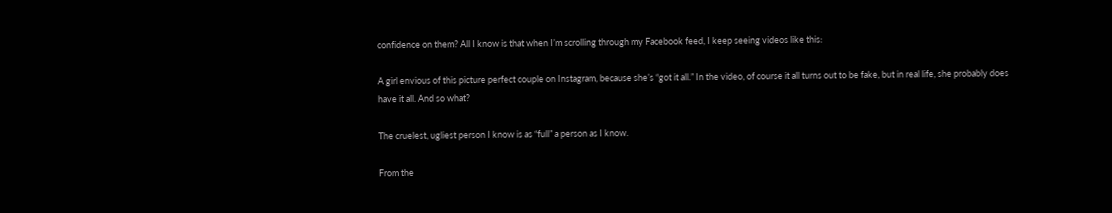confidence on them? All I know is that when I’m scrolling through my Facebook feed, I keep seeing videos like this:

A girl envious of this picture perfect couple on Instagram, because she’s “got it all.” In the video, of course it all turns out to be fake, but in real life, she probably does have it all. And so what?

The cruelest, ugliest person I know is as “full” a person as I know.

From the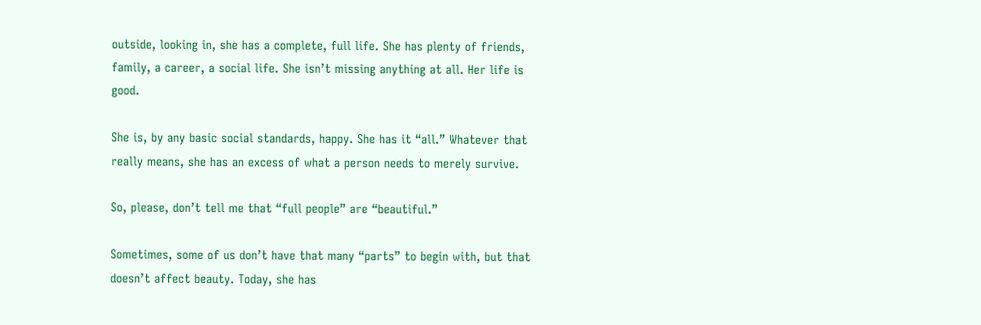outside, looking in, she has a complete, full life. She has plenty of friends, family, a career, a social life. She isn’t missing anything at all. Her life is good.

She is, by any basic social standards, happy. She has it “all.” Whatever that really means, she has an excess of what a person needs to merely survive.

So, please, don’t tell me that “full people” are “beautiful.”

Sometimes, some of us don’t have that many “parts” to begin with, but that doesn’t affect beauty. Today, she has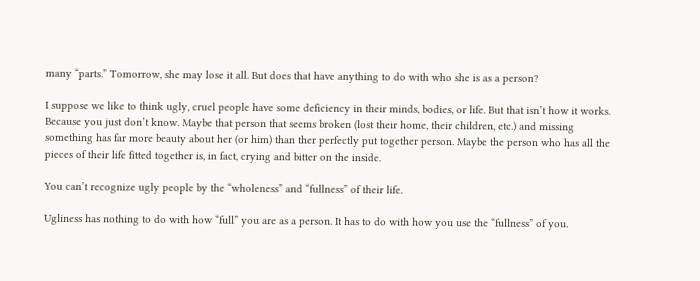many “parts.” Tomorrow, she may lose it all. But does that have anything to do with who she is as a person?

I suppose we like to think ugly, cruel people have some deficiency in their minds, bodies, or life. But that isn’t how it works. Because you just don’t know. Maybe that person that seems broken (lost their home, their children, etc.) and missing something has far more beauty about her (or him) than ther perfectly put together person. Maybe the person who has all the pieces of their life fitted together is, in fact, crying and bitter on the inside.

You can’t recognize ugly people by the “wholeness” and “fullness” of their life.

Ugliness has nothing to do with how “full” you are as a person. It has to do with how you use the “fullness” of you.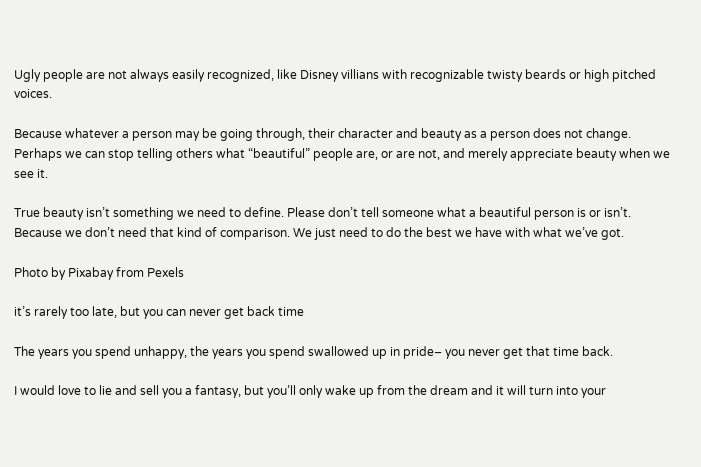Ugly people are not always easily recognized, like Disney villians with recognizable twisty beards or high pitched voices.

Because whatever a person may be going through, their character and beauty as a person does not change. Perhaps we can stop telling others what “beautiful” people are, or are not, and merely appreciate beauty when we see it.

True beauty isn’t something we need to define. Please don’t tell someone what a beautiful person is or isn’t. Because we don’t need that kind of comparison. We just need to do the best we have with what we’ve got.

Photo by Pixabay from Pexels

it’s rarely too late, but you can never get back time

The years you spend unhappy, the years you spend swallowed up in pride– you never get that time back.

I would love to lie and sell you a fantasy, but you’ll only wake up from the dream and it will turn into your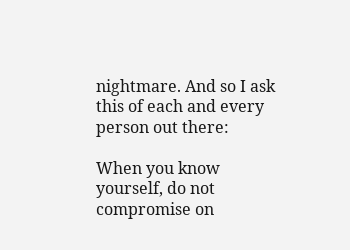nightmare. And so I ask this of each and every person out there:

When you know yourself, do not compromise on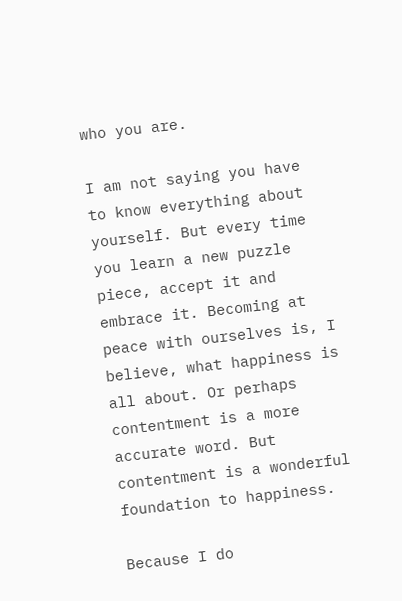who you are.

I am not saying you have to know everything about yourself. But every time you learn a new puzzle piece, accept it and embrace it. Becoming at peace with ourselves is, I believe, what happiness is all about. Or perhaps contentment is a more accurate word. But contentment is a wonderful foundation to happiness.

Because I do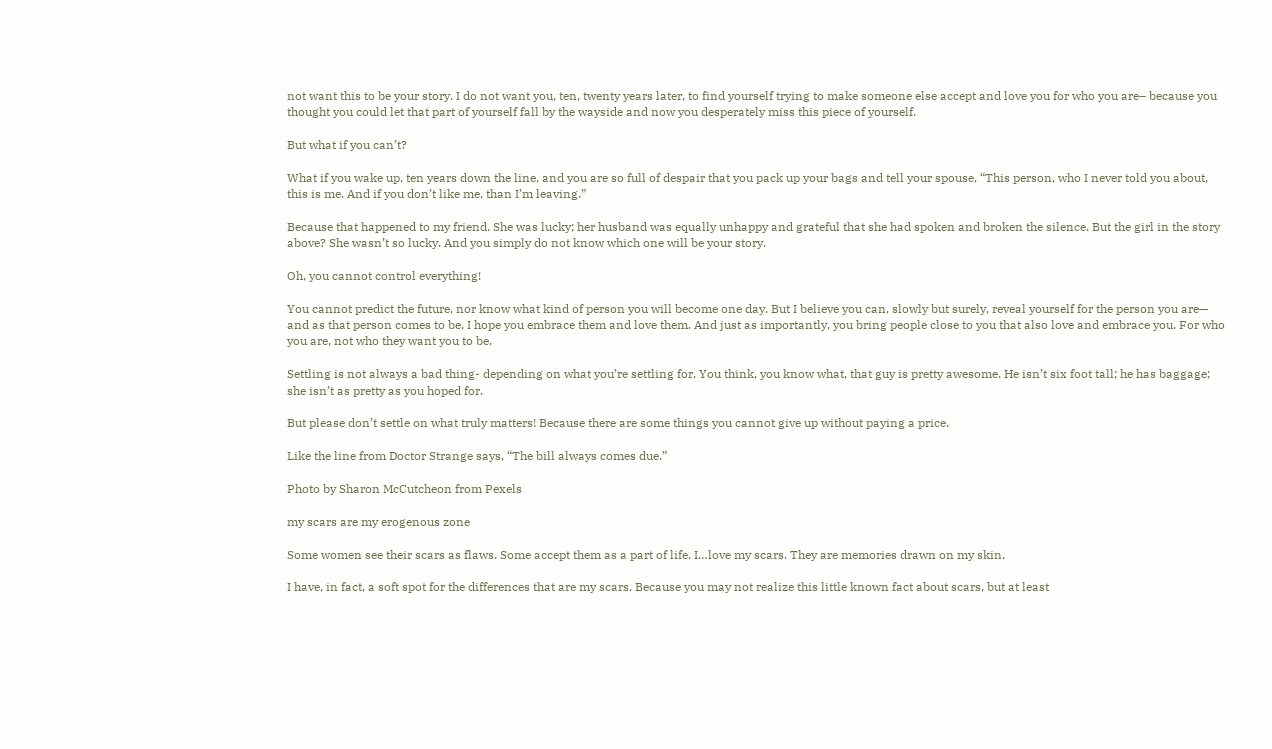not want this to be your story. I do not want you, ten, twenty years later, to find yourself trying to make someone else accept and love you for who you are– because you thought you could let that part of yourself fall by the wayside and now you desperately miss this piece of yourself.

But what if you can’t?

What if you wake up, ten years down the line, and you are so full of despair that you pack up your bags and tell your spouse, “This person, who I never told you about, this is me. And if you don’t like me, than I’m leaving.”

Because that happened to my friend. She was lucky; her husband was equally unhappy and grateful that she had spoken and broken the silence. But the girl in the story above? She wasn’t so lucky. And you simply do not know which one will be your story.

Oh, you cannot control everything!

You cannot predict the future, nor know what kind of person you will become one day. But I believe you can, slowly but surely, reveal yourself for the person you are— and as that person comes to be, I hope you embrace them and love them. And just as importantly, you bring people close to you that also love and embrace you. For who you are, not who they want you to be.

Settling is not always a bad thing- depending on what you’re settling for. You think, you know what, that guy is pretty awesome. He isn’t six foot tall; he has baggage; she isn’t as pretty as you hoped for.

But please don’t settle on what truly matters! Because there are some things you cannot give up without paying a price.

Like the line from Doctor Strange says, “The bill always comes due.”

Photo by Sharon McCutcheon from Pexels

my scars are my erogenous zone

Some women see their scars as flaws. Some accept them as a part of life. I…love my scars. They are memories drawn on my skin.

I have, in fact, a soft spot for the differences that are my scars. Because you may not realize this little known fact about scars, but at least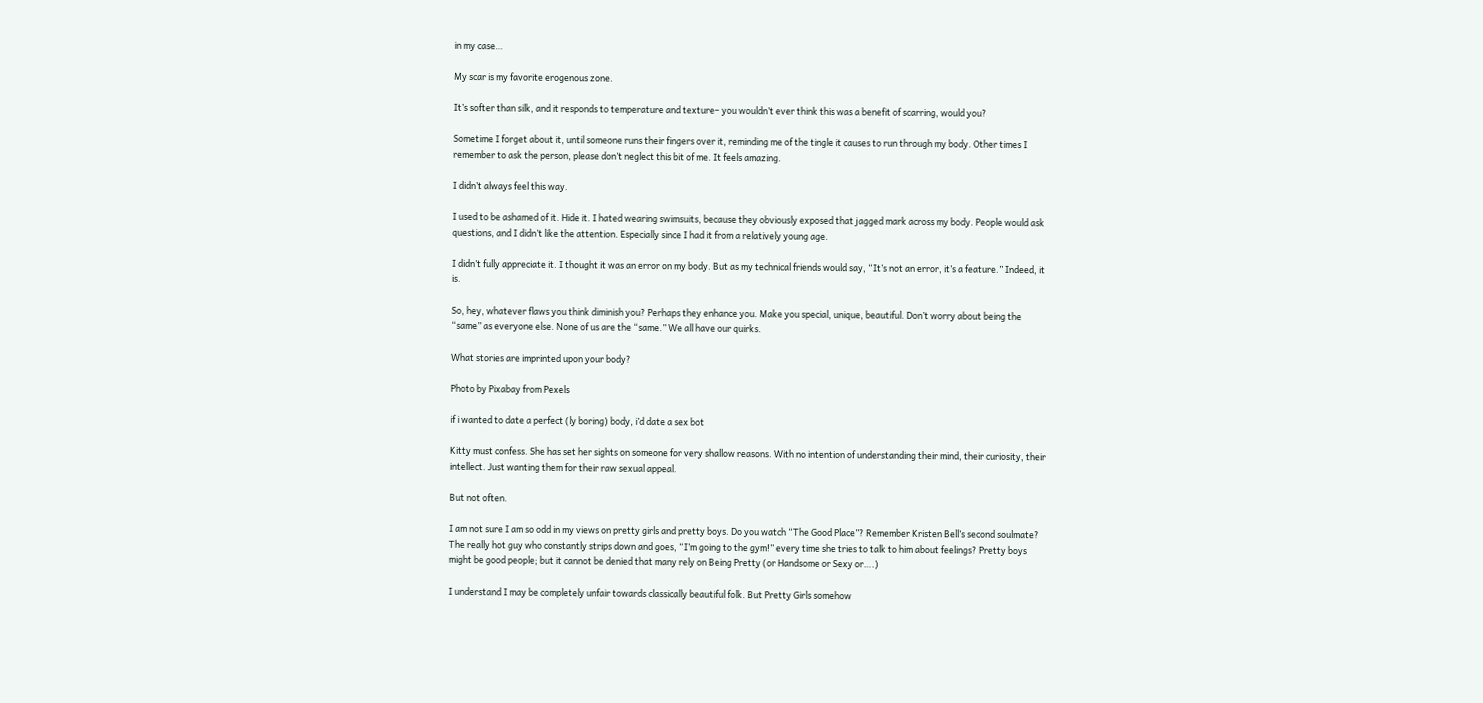in my case…

My scar is my favorite erogenous zone.

It’s softer than silk, and it responds to temperature and texture– you wouldn’t ever think this was a benefit of scarring, would you?

Sometime I forget about it, until someone runs their fingers over it, reminding me of the tingle it causes to run through my body. Other times I remember to ask the person, please don’t neglect this bit of me. It feels amazing.

I didn’t always feel this way.

I used to be ashamed of it. Hide it. I hated wearing swimsuits, because they obviously exposed that jagged mark across my body. People would ask questions, and I didn’t like the attention. Especially since I had it from a relatively young age.

I didn’t fully appreciate it. I thought it was an error on my body. But as my technical friends would say, “It’s not an error, it’s a feature.” Indeed, it is.

So, hey, whatever flaws you think diminish you? Perhaps they enhance you. Make you special, unique, beautiful. Don’t worry about being the “same” as everyone else. None of us are the “same.” We all have our quirks.

What stories are imprinted upon your body?

Photo by Pixabay from Pexels

if i wanted to date a perfect (ly boring) body, i’d date a sex bot

Kitty must confess. She has set her sights on someone for very shallow reasons. With no intention of understanding their mind, their curiosity, their intellect. Just wanting them for their raw sexual appeal.

But not often.

I am not sure I am so odd in my views on pretty girls and pretty boys. Do you watch “The Good Place”? Remember Kristen Bell’s second soulmate? The really hot guy who constantly strips down and goes, “I’m going to the gym!” every time she tries to talk to him about feelings? Pretty boys might be good people; but it cannot be denied that many rely on Being Pretty (or Handsome or Sexy or….)

I understand I may be completely unfair towards classically beautiful folk. But Pretty Girls somehow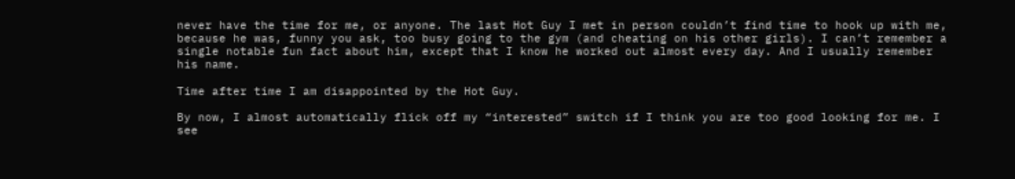never have the time for me, or anyone. The last Hot Guy I met in person couldn’t find time to hook up with me, because he was, funny you ask, too busy going to the gym (and cheating on his other girls). I can’t remember a single notable fun fact about him, except that I know he worked out almost every day. And I usually remember his name.

Time after time I am disappointed by the Hot Guy.

By now, I almost automatically flick off my “interested” switch if I think you are too good looking for me. I see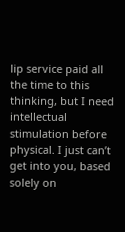lip service paid all the time to this thinking, but I need intellectual stimulation before physical. I just can’t get into you, based solely on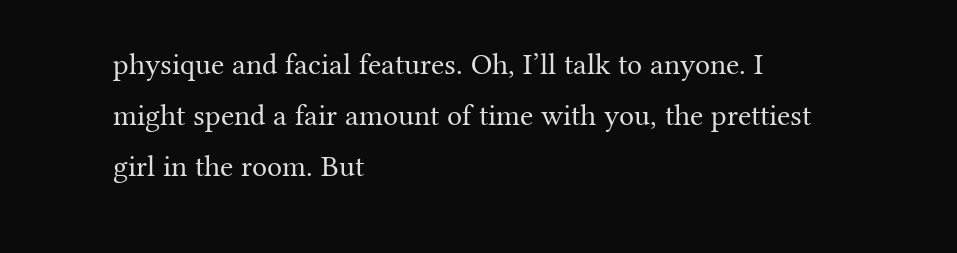physique and facial features. Oh, I’ll talk to anyone. I might spend a fair amount of time with you, the prettiest girl in the room. But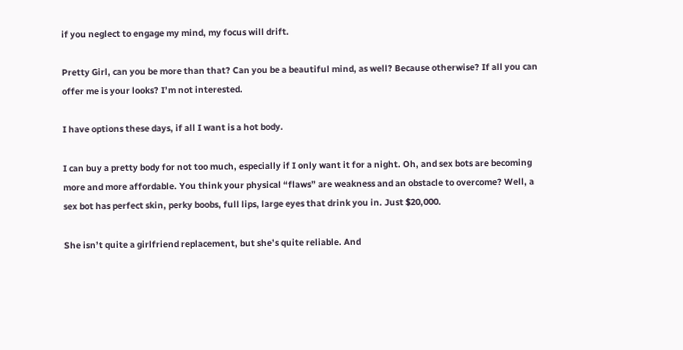if you neglect to engage my mind, my focus will drift.

Pretty Girl, can you be more than that? Can you be a beautiful mind, as well? Because otherwise? If all you can offer me is your looks? I’m not interested.

I have options these days, if all I want is a hot body.

I can buy a pretty body for not too much, especially if I only want it for a night. Oh, and sex bots are becoming more and more affordable. You think your physical “flaws” are weakness and an obstacle to overcome? Well, a sex bot has perfect skin, perky boobs, full lips, large eyes that drink you in. Just $20,000.

She isn’t quite a girlfriend replacement, but she’s quite reliable. And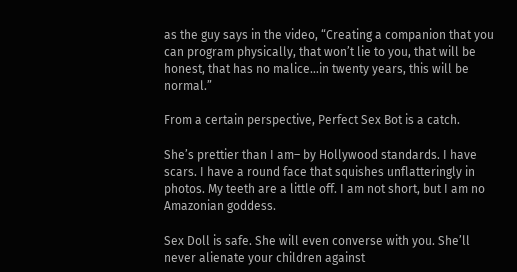as the guy says in the video, “Creating a companion that you can program physically, that won’t lie to you, that will be honest, that has no malice…in twenty years, this will be normal.”

From a certain perspective, Perfect Sex Bot is a catch.

She’s prettier than I am– by Hollywood standards. I have scars. I have a round face that squishes unflatteringly in photos. My teeth are a little off. I am not short, but I am no Amazonian goddess.

Sex Doll is safe. She will even converse with you. She’ll never alienate your children against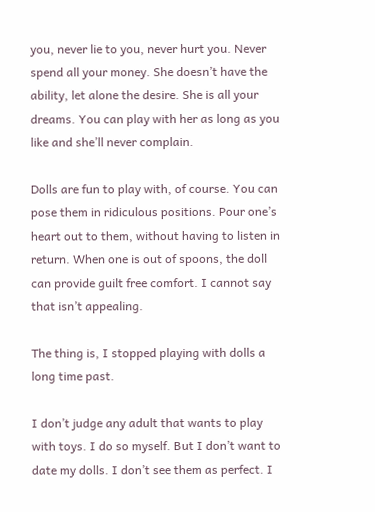you, never lie to you, never hurt you. Never spend all your money. She doesn’t have the ability, let alone the desire. She is all your dreams. You can play with her as long as you like and she’ll never complain.

Dolls are fun to play with, of course. You can pose them in ridiculous positions. Pour one’s heart out to them, without having to listen in return. When one is out of spoons, the doll can provide guilt free comfort. I cannot say that isn’t appealing.

The thing is, I stopped playing with dolls a long time past.

I don’t judge any adult that wants to play with toys. I do so myself. But I don’t want to date my dolls. I don’t see them as perfect. I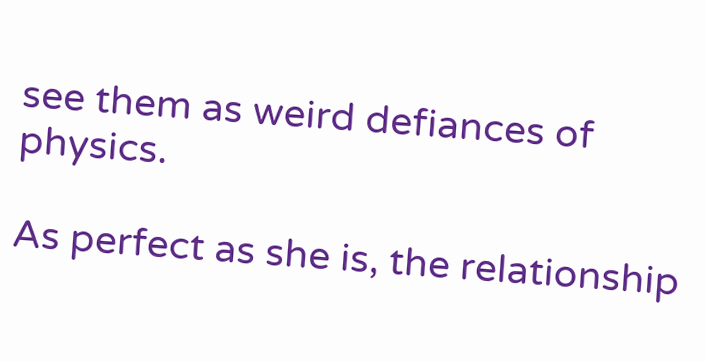see them as weird defiances of physics.

As perfect as she is, the relationship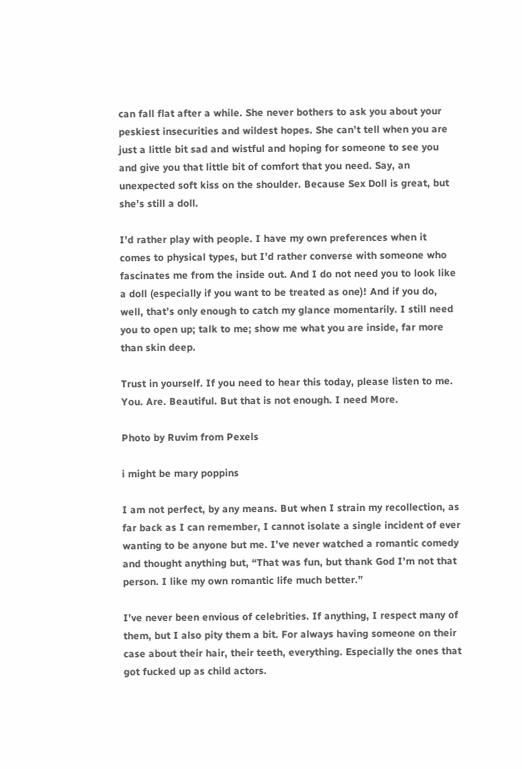can fall flat after a while. She never bothers to ask you about your peskiest insecurities and wildest hopes. She can’t tell when you are just a little bit sad and wistful and hoping for someone to see you and give you that little bit of comfort that you need. Say, an unexpected soft kiss on the shoulder. Because Sex Doll is great, but she’s still a doll.

I’d rather play with people. I have my own preferences when it comes to physical types, but I’d rather converse with someone who fascinates me from the inside out. And I do not need you to look like a doll (especially if you want to be treated as one)! And if you do, well, that’s only enough to catch my glance momentarily. I still need you to open up; talk to me; show me what you are inside, far more than skin deep.

Trust in yourself. If you need to hear this today, please listen to me. You. Are. Beautiful. But that is not enough. I need More.

Photo by Ruvim from Pexels

i might be mary poppins

I am not perfect, by any means. But when I strain my recollection, as far back as I can remember, I cannot isolate a single incident of ever wanting to be anyone but me. I’ve never watched a romantic comedy and thought anything but, “That was fun, but thank God I’m not that person. I like my own romantic life much better.”

I’ve never been envious of celebrities. If anything, I respect many of them, but I also pity them a bit. For always having someone on their case about their hair, their teeth, everything. Especially the ones that got fucked up as child actors.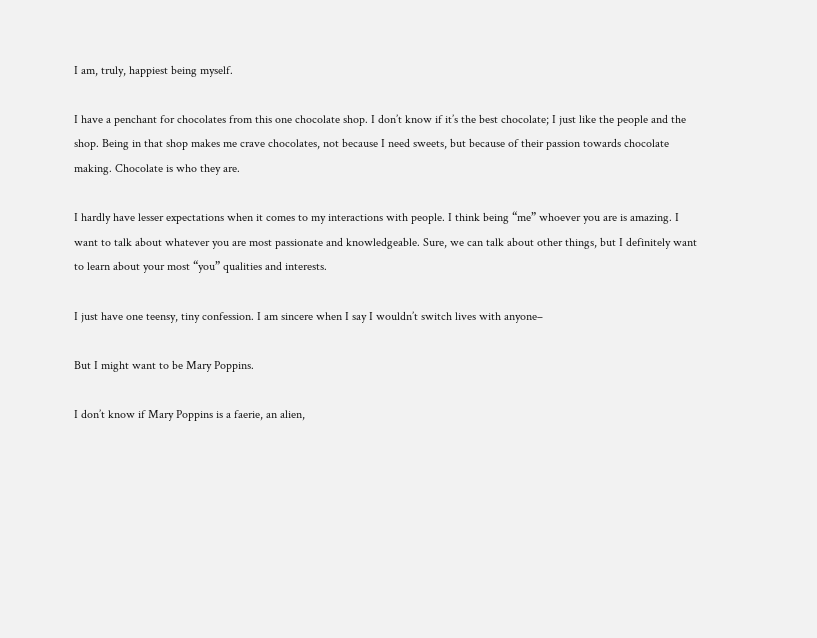I am, truly, happiest being myself.

I have a penchant for chocolates from this one chocolate shop. I don’t know if it’s the best chocolate; I just like the people and the shop. Being in that shop makes me crave chocolates, not because I need sweets, but because of their passion towards chocolate making. Chocolate is who they are.

I hardly have lesser expectations when it comes to my interactions with people. I think being “me” whoever you are is amazing. I want to talk about whatever you are most passionate and knowledgeable. Sure, we can talk about other things, but I definitely want to learn about your most “you” qualities and interests.

I just have one teensy, tiny confession. I am sincere when I say I wouldn’t switch lives with anyone–

But I might want to be Mary Poppins.

I don’t know if Mary Poppins is a faerie, an alien,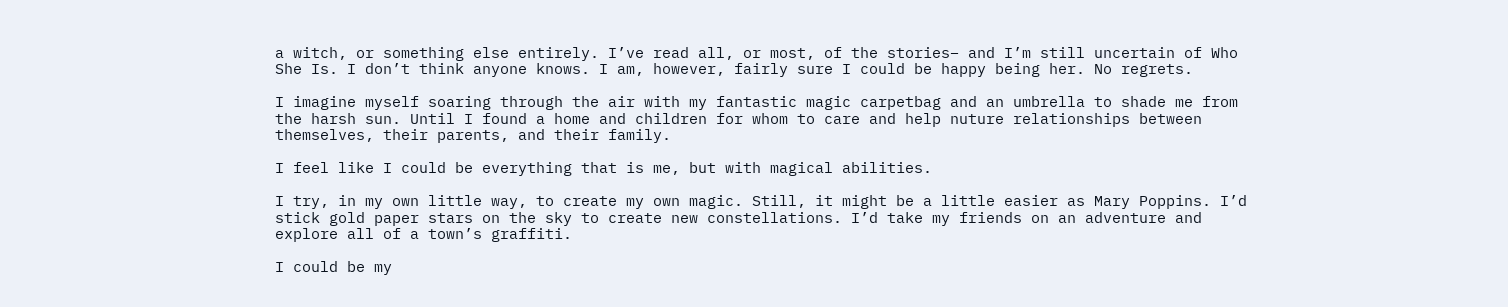a witch, or something else entirely. I’ve read all, or most, of the stories– and I’m still uncertain of Who She Is. I don’t think anyone knows. I am, however, fairly sure I could be happy being her. No regrets.

I imagine myself soaring through the air with my fantastic magic carpetbag and an umbrella to shade me from the harsh sun. Until I found a home and children for whom to care and help nuture relationships between themselves, their parents, and their family.

I feel like I could be everything that is me, but with magical abilities.

I try, in my own little way, to create my own magic. Still, it might be a little easier as Mary Poppins. I’d stick gold paper stars on the sky to create new constellations. I’d take my friends on an adventure and explore all of a town’s graffiti.

I could be my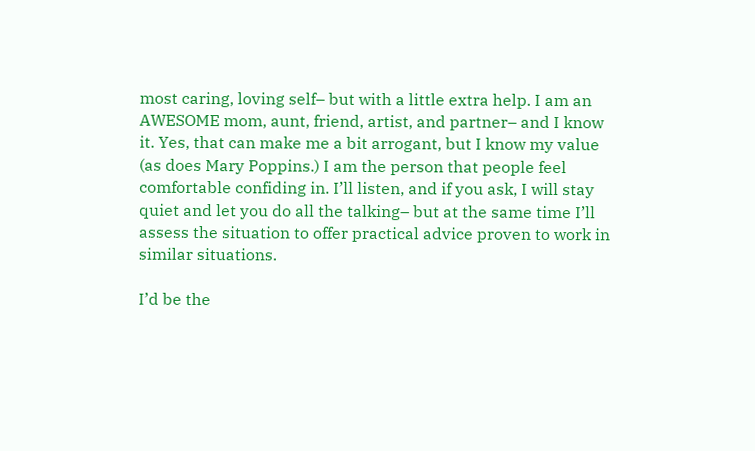most caring, loving self– but with a little extra help. I am an AWESOME mom, aunt, friend, artist, and partner– and I know it. Yes, that can make me a bit arrogant, but I know my value (as does Mary Poppins.) I am the person that people feel comfortable confiding in. I’ll listen, and if you ask, I will stay quiet and let you do all the talking– but at the same time I’ll assess the situation to offer practical advice proven to work in similar situations.

I’d be the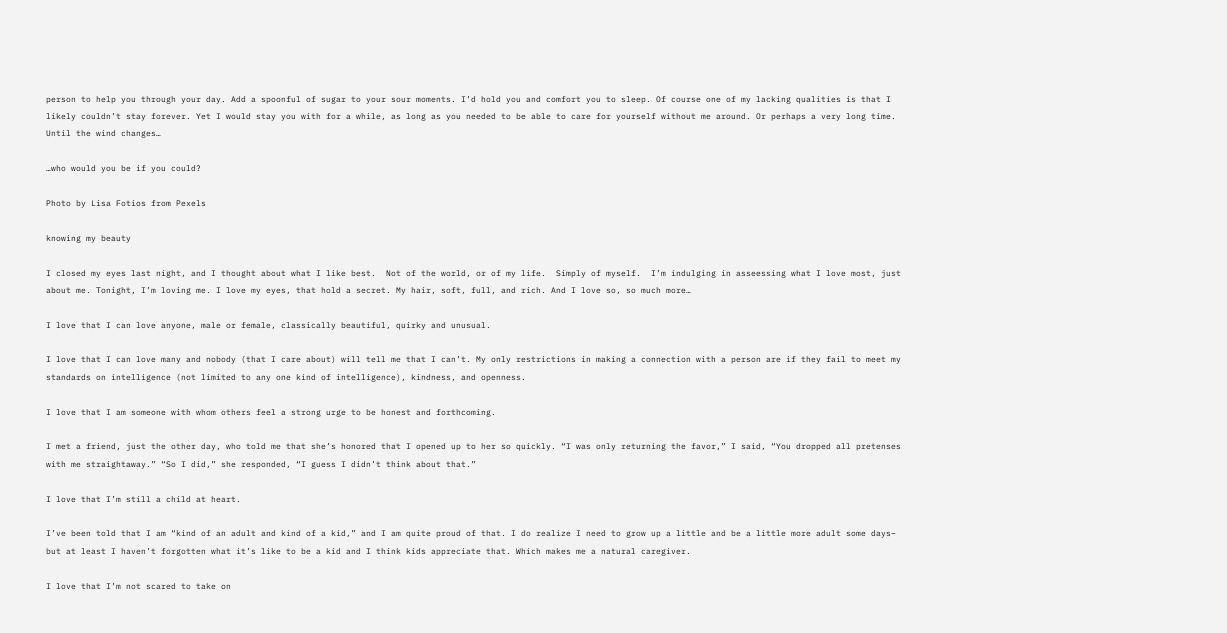person to help you through your day. Add a spoonful of sugar to your sour moments. I’d hold you and comfort you to sleep. Of course one of my lacking qualities is that I likely couldn’t stay forever. Yet I would stay you with for a while, as long as you needed to be able to care for yourself without me around. Or perhaps a very long time. Until the wind changes…

…who would you be if you could?

Photo by Lisa Fotios from Pexels

knowing my beauty

I closed my eyes last night, and I thought about what I like best.  Not of the world, or of my life.  Simply of myself.  I’m indulging in asseessing what I love most, just about me. Tonight, I’m loving me. I love my eyes, that hold a secret. My hair, soft, full, and rich. And I love so, so much more…

I love that I can love anyone, male or female, classically beautiful, quirky and unusual.

I love that I can love many and nobody (that I care about) will tell me that I can’t. My only restrictions in making a connection with a person are if they fail to meet my standards on intelligence (not limited to any one kind of intelligence), kindness, and openness.

I love that I am someone with whom others feel a strong urge to be honest and forthcoming.

I met a friend, just the other day, who told me that she’s honored that I opened up to her so quickly. “I was only returning the favor,” I said, “You dropped all pretenses with me straightaway.” “So I did,” she responded, “I guess I didn’t think about that.”

I love that I’m still a child at heart.

I’ve been told that I am “kind of an adult and kind of a kid,” and I am quite proud of that. I do realize I need to grow up a little and be a little more adult some days– but at least I haven’t forgotten what it’s like to be a kid and I think kids appreciate that. Which makes me a natural caregiver.

I love that I’m not scared to take on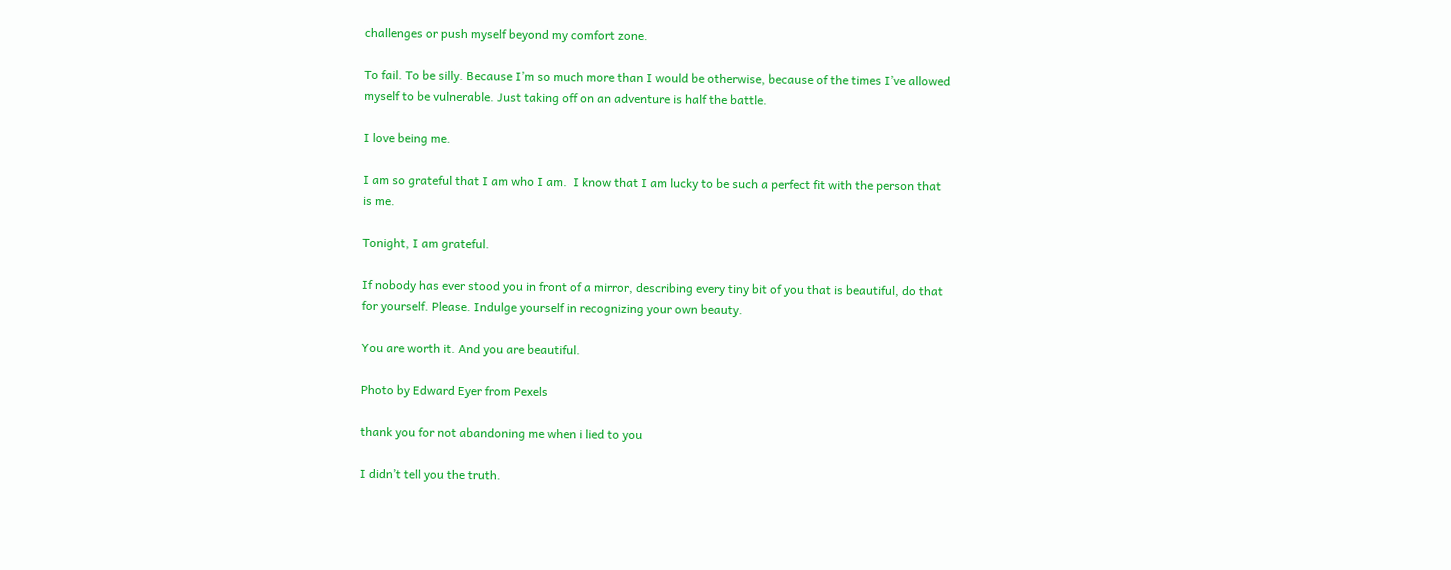challenges or push myself beyond my comfort zone.

To fail. To be silly. Because I’m so much more than I would be otherwise, because of the times I’ve allowed myself to be vulnerable. Just taking off on an adventure is half the battle.

I love being me.

I am so grateful that I am who I am.  I know that I am lucky to be such a perfect fit with the person that is me.

Tonight, I am grateful.

If nobody has ever stood you in front of a mirror, describing every tiny bit of you that is beautiful, do that for yourself. Please. Indulge yourself in recognizing your own beauty.

You are worth it. And you are beautiful.

Photo by Edward Eyer from Pexels

thank you for not abandoning me when i lied to you

I didn’t tell you the truth.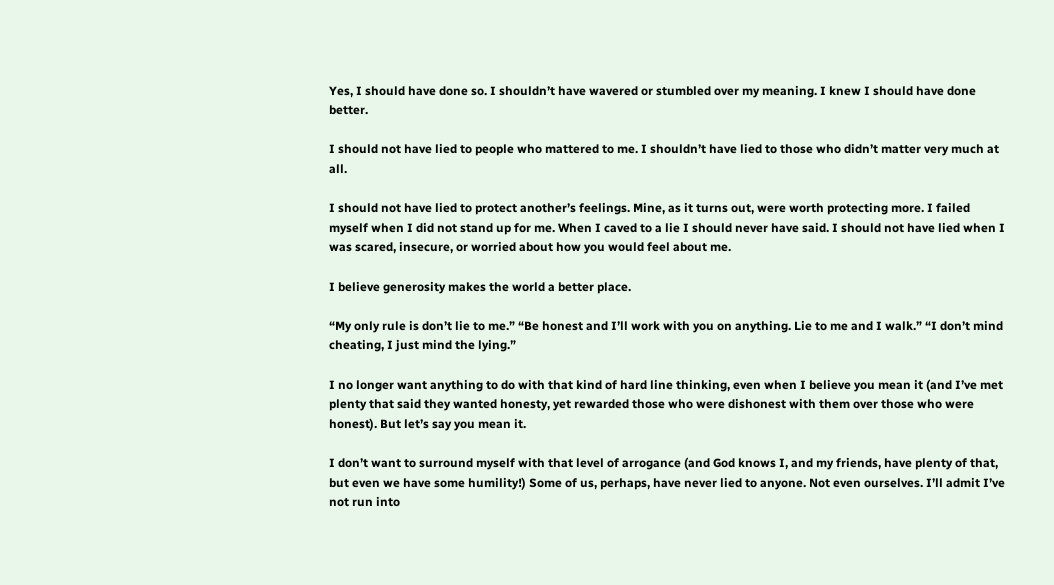Yes, I should have done so. I shouldn’t have wavered or stumbled over my meaning. I knew I should have done better.

I should not have lied to people who mattered to me. I shouldn’t have lied to those who didn’t matter very much at all.

I should not have lied to protect another’s feelings. Mine, as it turns out, were worth protecting more. I failed myself when I did not stand up for me. When I caved to a lie I should never have said. I should not have lied when I was scared, insecure, or worried about how you would feel about me.

I believe generosity makes the world a better place.

“My only rule is don’t lie to me.” “Be honest and I’ll work with you on anything. Lie to me and I walk.” “I don’t mind cheating, I just mind the lying.”

I no longer want anything to do with that kind of hard line thinking, even when I believe you mean it (and I’ve met plenty that said they wanted honesty, yet rewarded those who were dishonest with them over those who were honest). But let’s say you mean it.

I don’t want to surround myself with that level of arrogance (and God knows I, and my friends, have plenty of that, but even we have some humility!) Some of us, perhaps, have never lied to anyone. Not even ourselves. I’ll admit I’ve not run into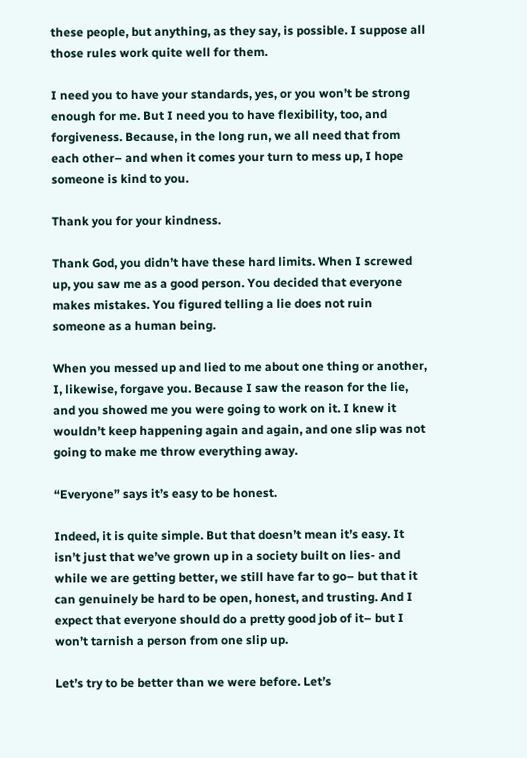these people, but anything, as they say, is possible. I suppose all those rules work quite well for them.

I need you to have your standards, yes, or you won’t be strong enough for me. But I need you to have flexibility, too, and forgiveness. Because, in the long run, we all need that from each other– and when it comes your turn to mess up, I hope someone is kind to you.

Thank you for your kindness.

Thank God, you didn’t have these hard limits. When I screwed up, you saw me as a good person. You decided that everyone makes mistakes. You figured telling a lie does not ruin someone as a human being.

When you messed up and lied to me about one thing or another, I, likewise, forgave you. Because I saw the reason for the lie, and you showed me you were going to work on it. I knew it wouldn’t keep happening again and again, and one slip was not going to make me throw everything away.

“Everyone” says it’s easy to be honest.

Indeed, it is quite simple. But that doesn’t mean it’s easy. It isn’t just that we’ve grown up in a society built on lies- and while we are getting better, we still have far to go– but that it can genuinely be hard to be open, honest, and trusting. And I expect that everyone should do a pretty good job of it– but I won’t tarnish a person from one slip up.

Let’s try to be better than we were before. Let’s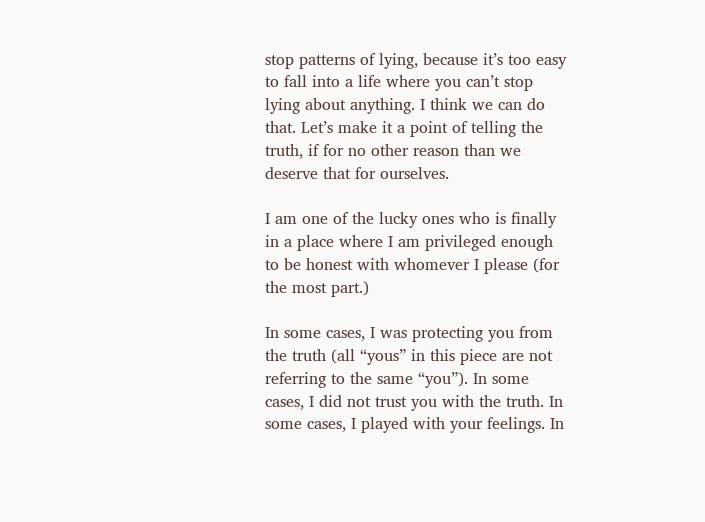stop patterns of lying, because it’s too easy to fall into a life where you can’t stop lying about anything. I think we can do that. Let’s make it a point of telling the truth, if for no other reason than we deserve that for ourselves.

I am one of the lucky ones who is finally in a place where I am privileged enough to be honest with whomever I please (for the most part.)

In some cases, I was protecting you from the truth (all “yous” in this piece are not referring to the same “you”). In some cases, I did not trust you with the truth. In some cases, I played with your feelings. In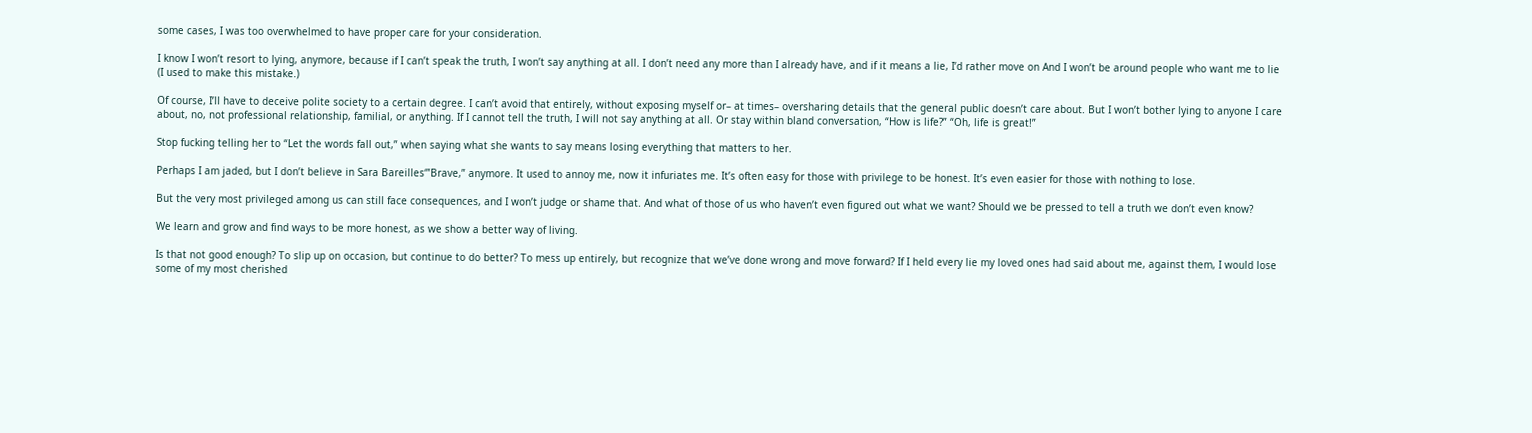some cases, I was too overwhelmed to have proper care for your consideration.

I know I won’t resort to lying, anymore, because if I can’t speak the truth, I won’t say anything at all. I don’t need any more than I already have, and if it means a lie, I’d rather move on And I won’t be around people who want me to lie (I used to make this mistake.)

Of course, I’ll have to deceive polite society to a certain degree. I can’t avoid that entirely, without exposing myself or– at times– oversharing details that the general public doesn’t care about. But I won’t bother lying to anyone I care about, no, not professional relationship, familial, or anything. If I cannot tell the truth, I will not say anything at all. Or stay within bland conversation, “How is life?” “Oh, life is great!”

Stop fucking telling her to “Let the words fall out,” when saying what she wants to say means losing everything that matters to her.

Perhaps I am jaded, but I don’t believe in Sara Bareilles‘”Brave,” anymore. It used to annoy me, now it infuriates me. It’s often easy for those with privilege to be honest. It’s even easier for those with nothing to lose.

But the very most privileged among us can still face consequences, and I won’t judge or shame that. And what of those of us who haven’t even figured out what we want? Should we be pressed to tell a truth we don’t even know?

We learn and grow and find ways to be more honest, as we show a better way of living.

Is that not good enough? To slip up on occasion, but continue to do better? To mess up entirely, but recognize that we’ve done wrong and move forward? If I held every lie my loved ones had said about me, against them, I would lose some of my most cherished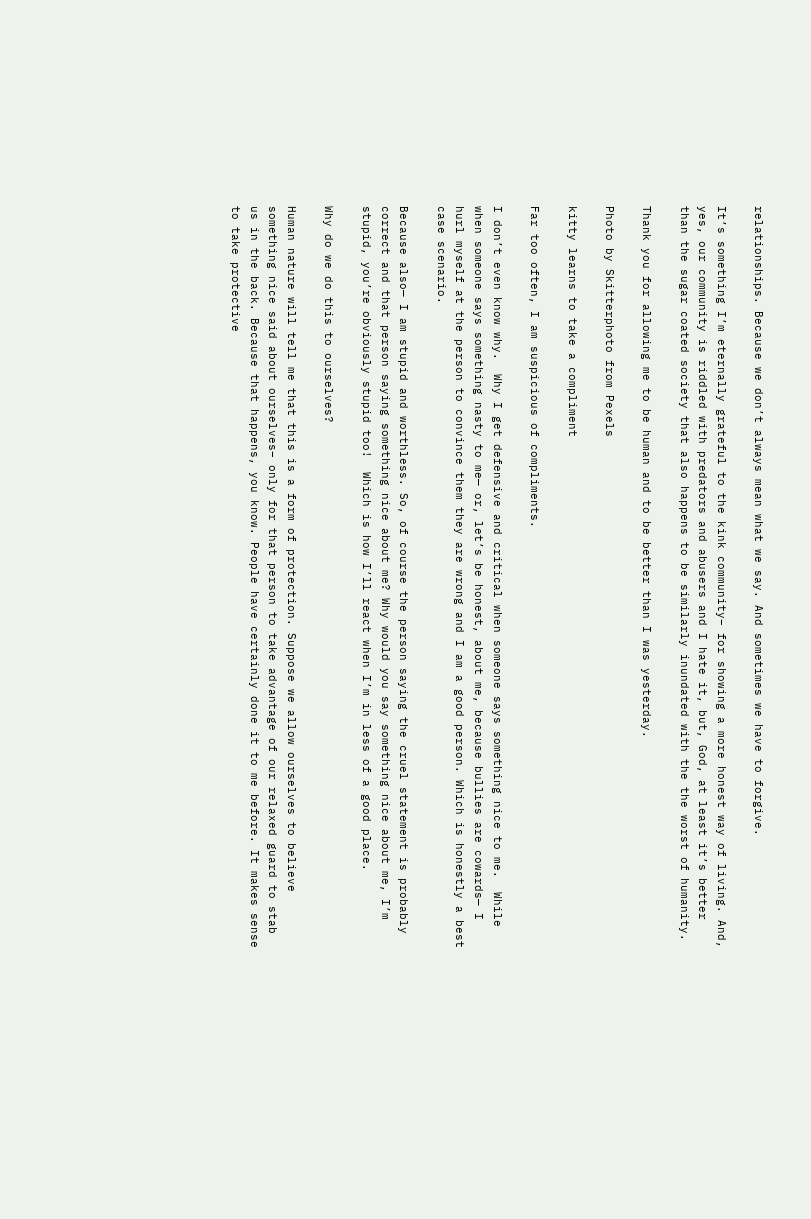relationships. Because we don’t always mean what we say. And sometimes we have to forgive.

It’s something I’m eternally grateful to the kink community– for showing a more honest way of living. And, yes, our community is riddled with predators and abusers and I hate it, but, God, at least it’s better than the sugar coated society that also happens to be similarly inundated with the the worst of humanity.

Thank you for allowing me to be human and to be better than I was yesterday.

Photo by Skitterphoto from Pexels

kitty learns to take a compliment

Far too often, I am suspicious of compliments.

I don’t even know why.  Why I get defensive and critical when someone says something nice to me.  While when someone says something nasty to me— or, let’s be honest, about me, because bullies are cowards— I hurl myself at the person to convince them they are wrong and I am a good person. Which is honestly a best case scenario.

Because also— I am stupid and worthless. So, of course the person saying the cruel statement is probably correct and that person saying something nice about me? Why would you say something nice about me, I’m stupid, you’re obviously stupid too!  Which is how I’ll react when I’m in less of a good place.

Why do we do this to ourselves?

Human nature will tell me that this is a form of protection. Suppose we allow ourselves to believe something nice said about ourselves– only for that person to take advantage of our relaxed guard to stab us in the back. Because that happens, you know. People have certainly done it to me before. It makes sense to take protective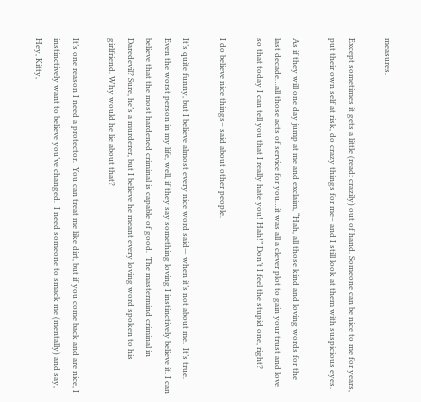measures.

Except sometimes it gets a little (read: crazily) out of hand. Someone can be nice to me for years, put their own self at risk, do crazy things for me– and I still look at them with suspicious eyes.

As if they will one day jump at me and exclaim, “Hah, all those kind and loving words for the last decade…all those acts of service for you…it was all a clever plot to gain your trust and love so that today I can tell you that I really hate you! Hah!” Don’t I feel the stupid one, right?

I do believe nice things– said about other people.

It’s quite funny, but I believe almost every nice word said— when it’s not about me.  It’s true.  Even the worst person in my life, well, if they say something loving I instinctively believe it. I can believe that the most hardened criminal is capable of good.  The mastermind criminal in Daredevil? Sure, he’s a murderer, but I believe he meant every loving word spoken to his girlfriend. Why would he lie about that?

It’s one reason I need a protector.  You can treat me like dirt, but if you come back and are nice, I instinctively want to believe you’ve changed.  I need someone to smack me (mentally) and say, Hey, Kitty,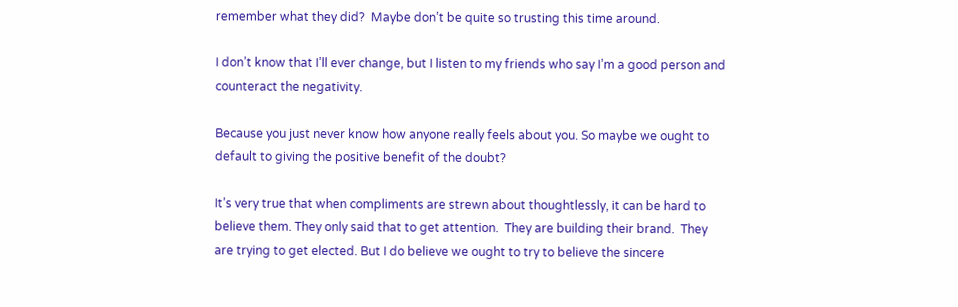remember what they did?  Maybe don’t be quite so trusting this time around.

I don’t know that I’ll ever change, but I listen to my friends who say I’m a good person and counteract the negativity.

Because you just never know how anyone really feels about you. So maybe we ought to default to giving the positive benefit of the doubt?

It’s very true that when compliments are strewn about thoughtlessly, it can be hard to believe them. They only said that to get attention.  They are building their brand.  They are trying to get elected. But I do believe we ought to try to believe the sincere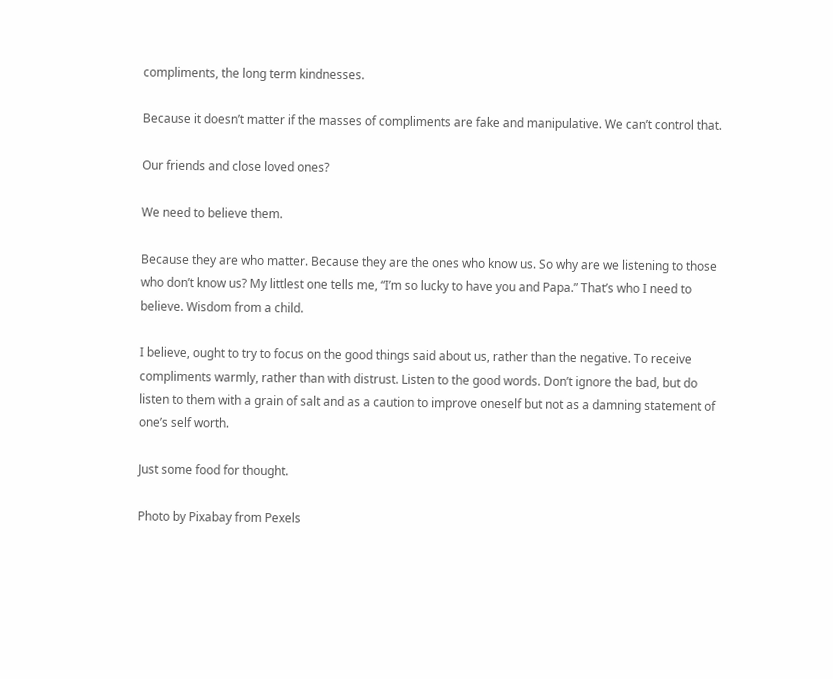compliments, the long term kindnesses.

Because it doesn’t matter if the masses of compliments are fake and manipulative. We can’t control that.

Our friends and close loved ones?

We need to believe them.

Because they are who matter. Because they are the ones who know us. So why are we listening to those who don’t know us? My littlest one tells me, “I’m so lucky to have you and Papa.” That’s who I need to believe. Wisdom from a child.

I believe, ought to try to focus on the good things said about us, rather than the negative. To receive compliments warmly, rather than with distrust. Listen to the good words. Don’t ignore the bad, but do listen to them with a grain of salt and as a caution to improve oneself but not as a damning statement of one’s self worth.

Just some food for thought.

Photo by Pixabay from Pexels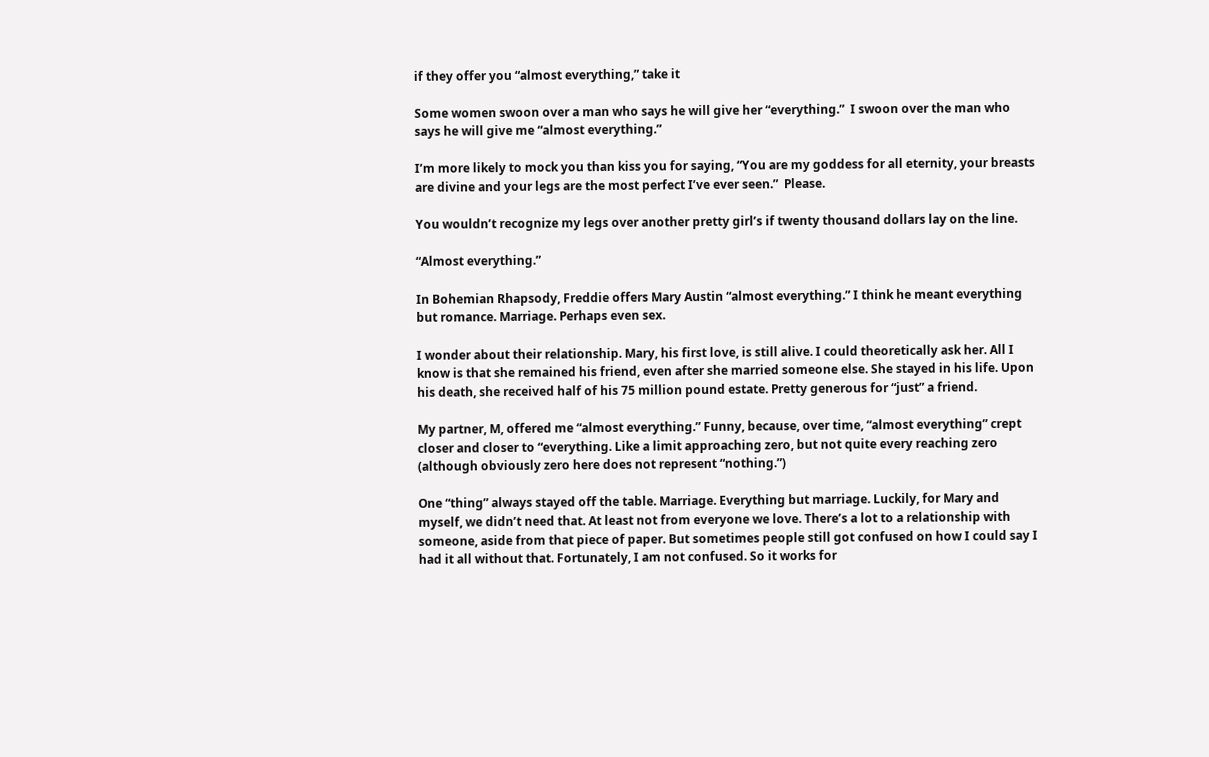if they offer you “almost everything,” take it

Some women swoon over a man who says he will give her “everything.”  I swoon over the man who says he will give me “almost everything.”

I’m more likely to mock you than kiss you for saying, “You are my goddess for all eternity, your breasts are divine and your legs are the most perfect I’ve ever seen.”  Please.

You wouldn’t recognize my legs over another pretty girl’s if twenty thousand dollars lay on the line.

“Almost everything.”

In Bohemian Rhapsody, Freddie offers Mary Austin “almost everything.” I think he meant everything but romance. Marriage. Perhaps even sex.

I wonder about their relationship. Mary, his first love, is still alive. I could theoretically ask her. All I know is that she remained his friend, even after she married someone else. She stayed in his life. Upon his death, she received half of his 75 million pound estate. Pretty generous for “just” a friend.

My partner, M, offered me “almost everything.” Funny, because, over time, “almost everything” crept closer and closer to “everything. Like a limit approaching zero, but not quite every reaching zero (although obviously zero here does not represent “nothing.”)

One “thing” always stayed off the table. Marriage. Everything but marriage. Luckily, for Mary and myself, we didn’t need that. At least not from everyone we love. There’s a lot to a relationship with someone, aside from that piece of paper. But sometimes people still got confused on how I could say I had it all without that. Fortunately, I am not confused. So it works for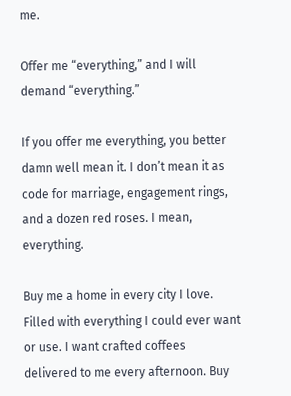me.

Offer me “everything,” and I will demand “everything.”

If you offer me everything, you better damn well mean it. I don’t mean it as code for marriage, engagement rings, and a dozen red roses. I mean, everything.

Buy me a home in every city I love. Filled with everything I could ever want or use. I want crafted coffees delivered to me every afternoon. Buy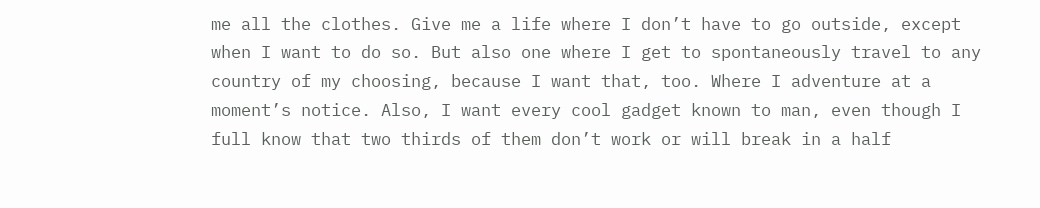me all the clothes. Give me a life where I don’t have to go outside, except when I want to do so. But also one where I get to spontaneously travel to any country of my choosing, because I want that, too. Where I adventure at a moment’s notice. Also, I want every cool gadget known to man, even though I full know that two thirds of them don’t work or will break in a half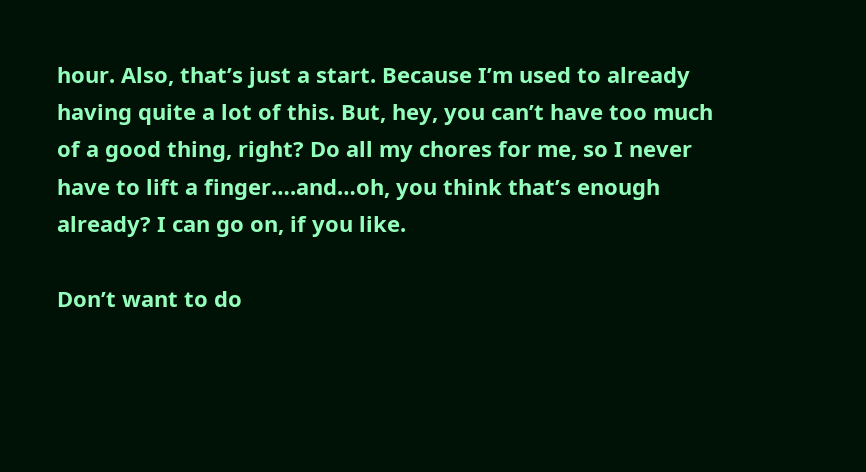hour. Also, that’s just a start. Because I’m used to already having quite a lot of this. But, hey, you can’t have too much of a good thing, right? Do all my chores for me, so I never have to lift a finger….and…oh, you think that’s enough already? I can go on, if you like.

Don’t want to do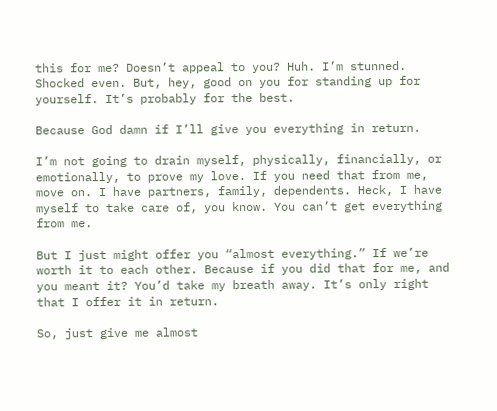this for me? Doesn’t appeal to you? Huh. I’m stunned. Shocked even. But, hey, good on you for standing up for yourself. It’s probably for the best.

Because God damn if I’ll give you everything in return.

I’m not going to drain myself, physically, financially, or emotionally, to prove my love. If you need that from me, move on. I have partners, family, dependents. Heck, I have myself to take care of, you know. You can’t get everything from me.

But I just might offer you “almost everything.” If we’re worth it to each other. Because if you did that for me, and you meant it? You’d take my breath away. It’s only right that I offer it in return.

So, just give me almost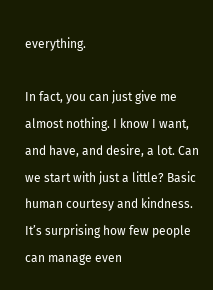everything.

In fact, you can just give me almost nothing. I know I want, and have, and desire, a lot. Can we start with just a little? Basic human courtesy and kindness. It’s surprising how few people can manage even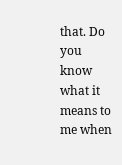that. Do you know what it means to me when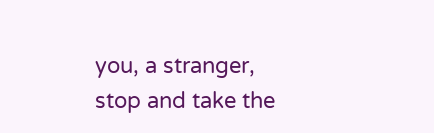you, a stranger, stop and take the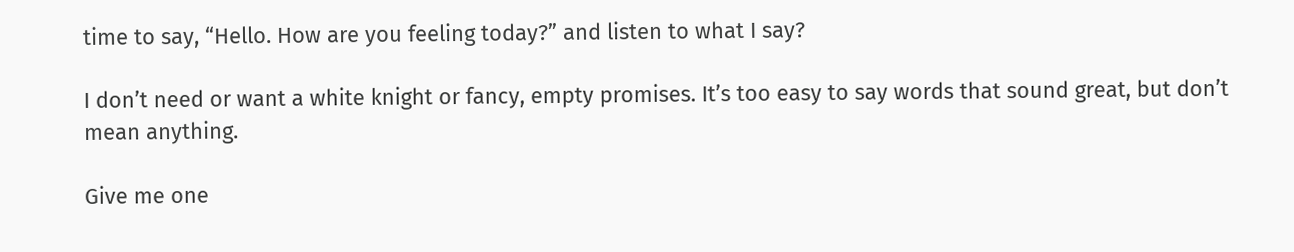time to say, “Hello. How are you feeling today?” and listen to what I say?

I don’t need or want a white knight or fancy, empty promises. It’s too easy to say words that sound great, but don’t mean anything.

Give me one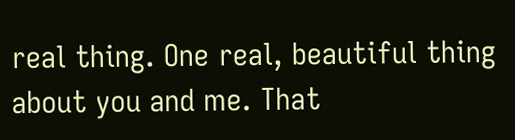real thing. One real, beautiful thing about you and me. That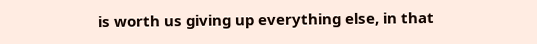is worth us giving up everything else, in that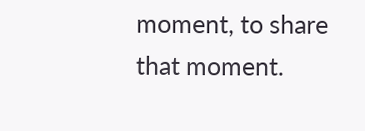moment, to share that moment.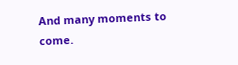And many moments to come.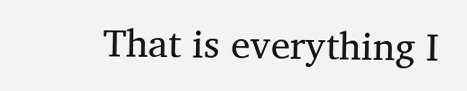That is everything I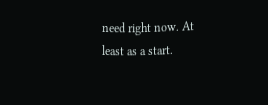need right now. At least as a start.